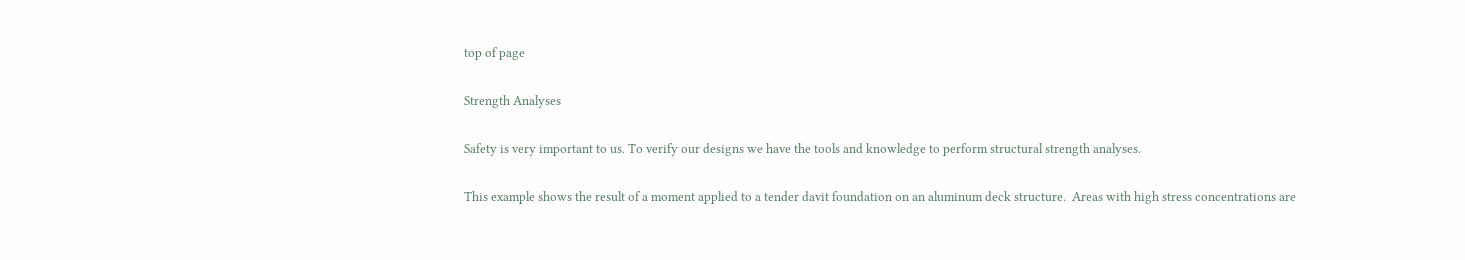top of page

Strength Analyses

Safety is very important to us. To verify our designs we have the tools and knowledge to perform structural strength analyses.

This example shows the result of a moment applied to a tender davit foundation on an aluminum deck structure.  Areas with high stress concentrations are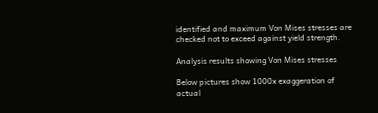identified and maximum Von Mises stresses are checked not to exceed against yield strength.

Analysis results showing Von Mises stresses

Below pictures show 1000x exaggeration of actual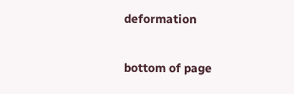deformation

bottom of page